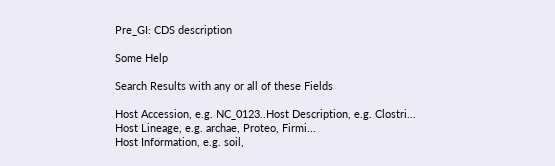Pre_GI: CDS description

Some Help

Search Results with any or all of these Fields

Host Accession, e.g. NC_0123..Host Description, e.g. Clostri...
Host Lineage, e.g. archae, Proteo, Firmi...
Host Information, e.g. soil,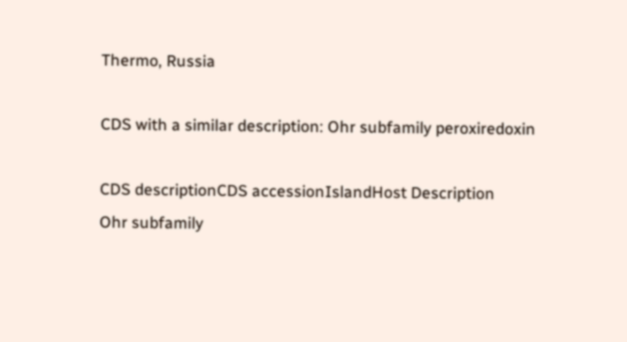Thermo, Russia

CDS with a similar description: Ohr subfamily peroxiredoxin

CDS descriptionCDS accessionIslandHost Description
Ohr subfamily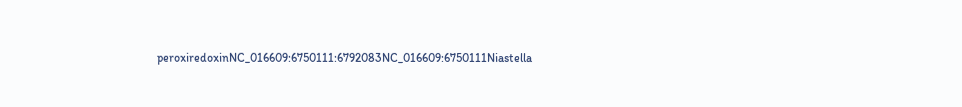peroxiredoxinNC_016609:6750111:6792083NC_016609:6750111Niastella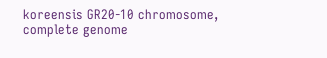koreensis GR20-10 chromosome, complete genome